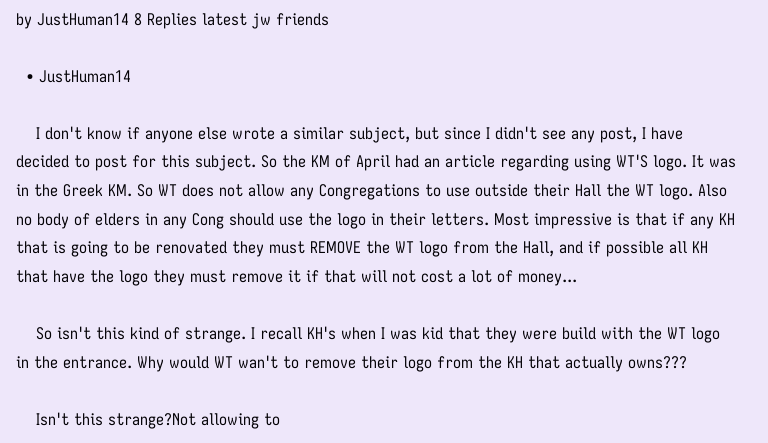by JustHuman14 8 Replies latest jw friends

  • JustHuman14

    I don't know if anyone else wrote a similar subject, but since I didn't see any post, I have decided to post for this subject. So the KM of April had an article regarding using WT'S logo. It was in the Greek KM. So WT does not allow any Congregations to use outside their Hall the WT logo. Also no body of elders in any Cong should use the logo in their letters. Most impressive is that if any KH that is going to be renovated they must REMOVE the WT logo from the Hall, and if possible all KH that have the logo they must remove it if that will not cost a lot of money...

    So isn't this kind of strange. I recall KH's when I was kid that they were build with the WT logo in the entrance. Why would WT wan't to remove their logo from the KH that actually owns???

    Isn't this strange?Not allowing to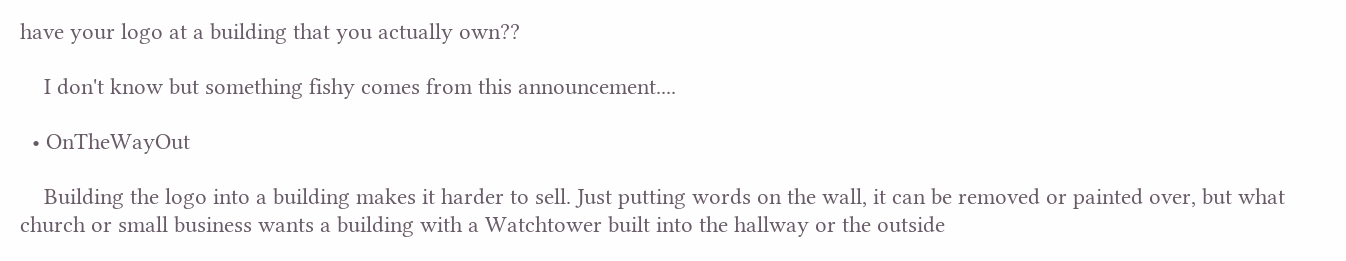have your logo at a building that you actually own??

    I don't know but something fishy comes from this announcement....

  • OnTheWayOut

    Building the logo into a building makes it harder to sell. Just putting words on the wall, it can be removed or painted over, but what church or small business wants a building with a Watchtower built into the hallway or the outside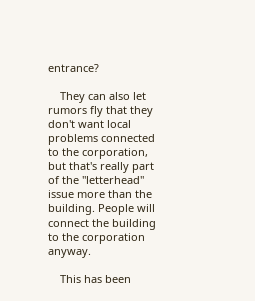entrance?

    They can also let rumors fly that they don't want local problems connected to the corporation, but that's really part of the "letterhead" issue more than the building. People will connect the building to the corporation anyway.

    This has been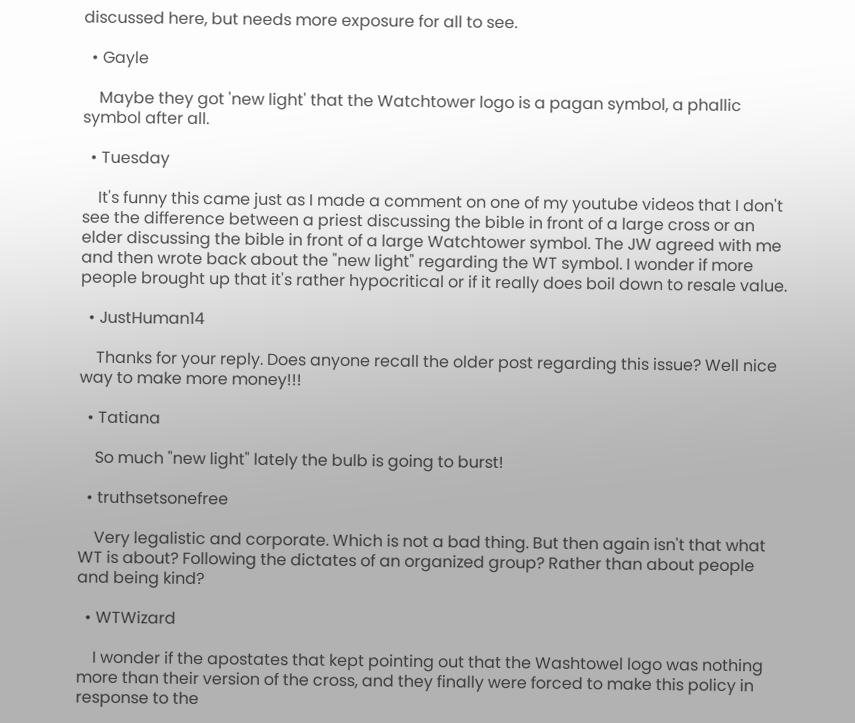discussed here, but needs more exposure for all to see.

  • Gayle

    Maybe they got 'new light' that the Watchtower logo is a pagan symbol, a phallic symbol after all.

  • Tuesday

    It's funny this came just as I made a comment on one of my youtube videos that I don't see the difference between a priest discussing the bible in front of a large cross or an elder discussing the bible in front of a large Watchtower symbol. The JW agreed with me and then wrote back about the "new light" regarding the WT symbol. I wonder if more people brought up that it's rather hypocritical or if it really does boil down to resale value.

  • JustHuman14

    Thanks for your reply. Does anyone recall the older post regarding this issue? Well nice way to make more money!!!

  • Tatiana

    So much "new light" lately the bulb is going to burst!

  • truthsetsonefree

    Very legalistic and corporate. Which is not a bad thing. But then again isn't that what WT is about? Following the dictates of an organized group? Rather than about people and being kind?

  • WTWizard

    I wonder if the apostates that kept pointing out that the Washtowel logo was nothing more than their version of the cross, and they finally were forced to make this policy in response to the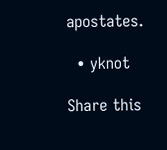apostates.

  • yknot

Share this